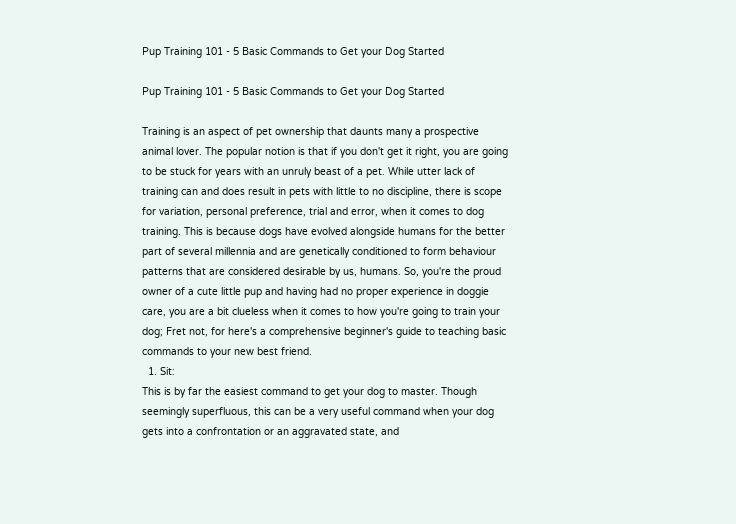Pup Training 101 - 5 Basic Commands to Get your Dog Started

Pup Training 101 - 5 Basic Commands to Get your Dog Started

Training is an aspect of pet ownership that daunts many a prospective animal lover. The popular notion is that if you don't get it right, you are going to be stuck for years with an unruly beast of a pet. While utter lack of training can and does result in pets with little to no discipline, there is scope for variation, personal preference, trial and error, when it comes to dog training. This is because dogs have evolved alongside humans for the better part of several millennia and are genetically conditioned to form behaviour patterns that are considered desirable by us, humans. So, you're the proud owner of a cute little pup and having had no proper experience in doggie care, you are a bit clueless when it comes to how you're going to train your dog; Fret not, for here's a comprehensive beginner's guide to teaching basic commands to your new best friend.
  1. Sit:
This is by far the easiest command to get your dog to master. Though seemingly superfluous, this can be a very useful command when your dog gets into a confrontation or an aggravated state, and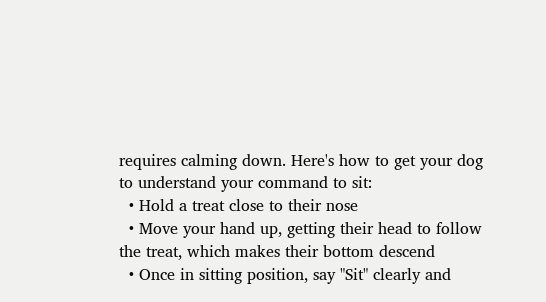requires calming down. Here's how to get your dog to understand your command to sit:
  • Hold a treat close to their nose
  • Move your hand up, getting their head to follow the treat, which makes their bottom descend
  • Once in sitting position, say "Sit" clearly and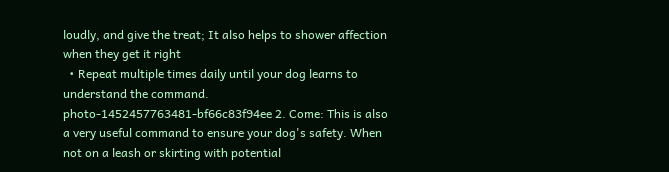loudly, and give the treat; It also helps to shower affection when they get it right
  • Repeat multiple times daily until your dog learns to  understand the command.
photo-1452457763481-bf66c83f94ee 2. Come: This is also a very useful command to ensure your dog's safety. When not on a leash or skirting with potential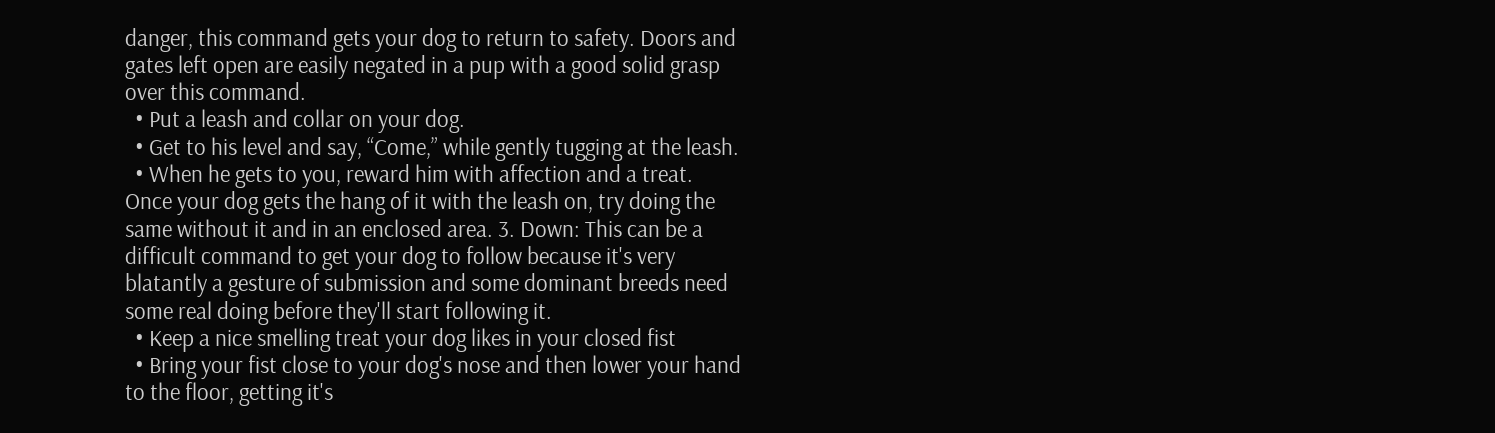danger, this command gets your dog to return to safety. Doors and gates left open are easily negated in a pup with a good solid grasp over this command.
  • Put a leash and collar on your dog.
  • Get to his level and say, “Come,” while gently tugging at the leash.
  • When he gets to you, reward him with affection and a treat.
Once your dog gets the hang of it with the leash on, try doing the same without it and in an enclosed area. 3. Down: This can be a difficult command to get your dog to follow because it's very blatantly a gesture of submission and some dominant breeds need some real doing before they'll start following it.
  • Keep a nice smelling treat your dog likes in your closed fist
  • Bring your fist close to your dog's nose and then lower your hand to the floor, getting it's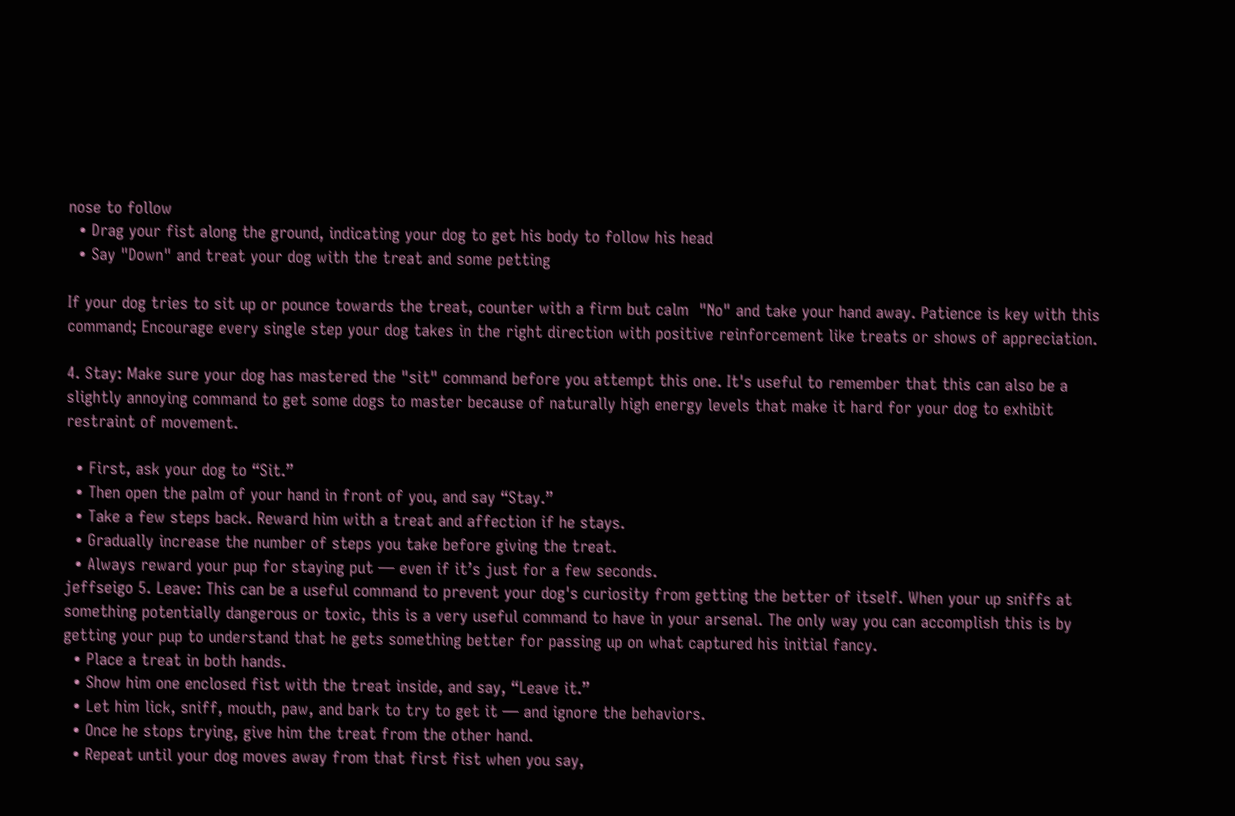nose to follow
  • Drag your fist along the ground, indicating your dog to get his body to follow his head
  • Say "Down" and treat your dog with the treat and some petting

If your dog tries to sit up or pounce towards the treat, counter with a firm but calm  "No" and take your hand away. Patience is key with this command; Encourage every single step your dog takes in the right direction with positive reinforcement like treats or shows of appreciation.

4. Stay: Make sure your dog has mastered the "sit" command before you attempt this one. It's useful to remember that this can also be a slightly annoying command to get some dogs to master because of naturally high energy levels that make it hard for your dog to exhibit restraint of movement.

  • First, ask your dog to “Sit.”
  • Then open the palm of your hand in front of you, and say “Stay.”
  • Take a few steps back. Reward him with a treat and affection if he stays.
  • Gradually increase the number of steps you take before giving the treat.
  • Always reward your pup for staying put — even if it’s just for a few seconds.
jeffseigo 5. Leave: This can be a useful command to prevent your dog's curiosity from getting the better of itself. When your up sniffs at something potentially dangerous or toxic, this is a very useful command to have in your arsenal. The only way you can accomplish this is by getting your pup to understand that he gets something better for passing up on what captured his initial fancy.
  • Place a treat in both hands.
  • Show him one enclosed fist with the treat inside, and say, “Leave it.”
  • Let him lick, sniff, mouth, paw, and bark to try to get it — and ignore the behaviors.
  • Once he stops trying, give him the treat from the other hand.
  • Repeat until your dog moves away from that first fist when you say,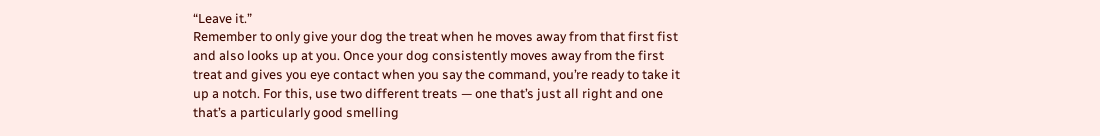“Leave it.”
Remember to only give your dog the treat when he moves away from that first fist and also looks up at you. Once your dog consistently moves away from the first treat and gives you eye contact when you say the command, you’re ready to take it up a notch. For this, use two different treats — one that’s just all right and one that’s a particularly good smelling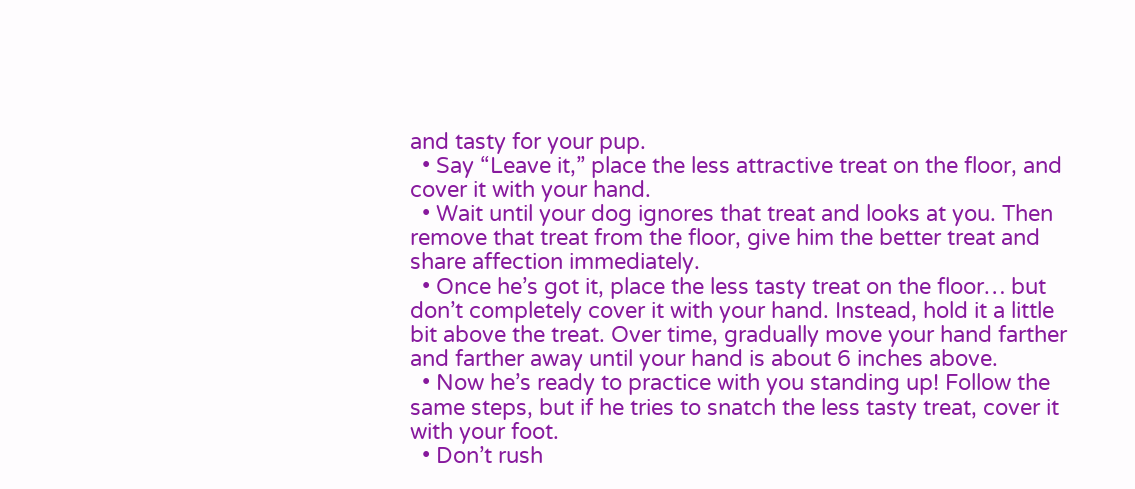and tasty for your pup.
  • Say “Leave it,” place the less attractive treat on the floor, and cover it with your hand.
  • Wait until your dog ignores that treat and looks at you. Then remove that treat from the floor, give him the better treat and share affection immediately.
  • Once he’s got it, place the less tasty treat on the floor… but don’t completely cover it with your hand. Instead, hold it a little bit above the treat. Over time, gradually move your hand farther and farther away until your hand is about 6 inches above.
  • Now he’s ready to practice with you standing up! Follow the same steps, but if he tries to snatch the less tasty treat, cover it with your foot.
  • Don’t rush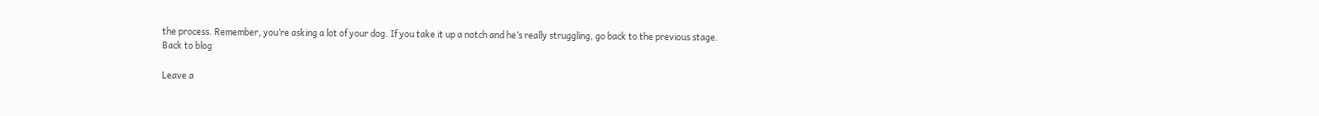the process. Remember, you’re asking a lot of your dog. If you take it up a notch and he’s really struggling, go back to the previous stage.
Back to blog

Leave a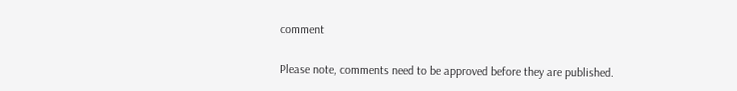comment

Please note, comments need to be approved before they are published.